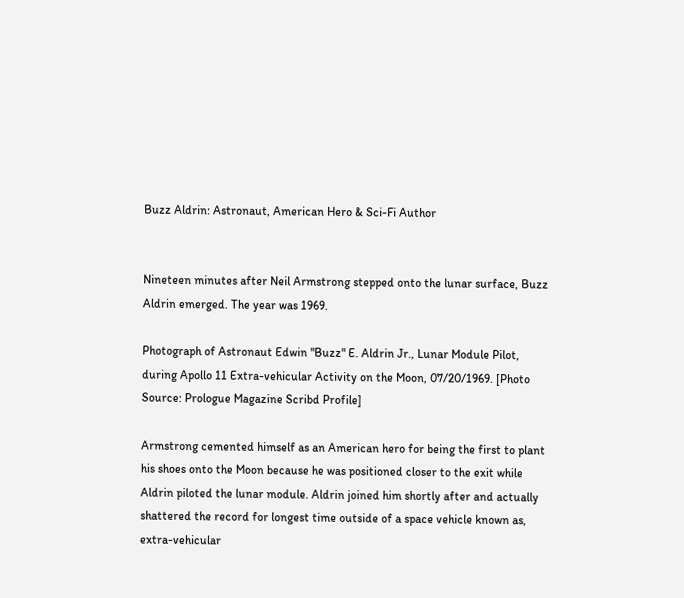Buzz Aldrin: Astronaut, American Hero & Sci-Fi Author


Nineteen minutes after Neil Armstrong stepped onto the lunar surface, Buzz Aldrin emerged. The year was 1969.

Photograph of Astronaut Edwin "Buzz" E. Aldrin Jr., Lunar Module Pilot, during Apollo 11 Extra-vehicular Activity on the Moon, 07/20/1969. [Photo Source: Prologue Magazine Scribd Profile]

Armstrong cemented himself as an American hero for being the first to plant his shoes onto the Moon because he was positioned closer to the exit while Aldrin piloted the lunar module. Aldrin joined him shortly after and actually shattered the record for longest time outside of a space vehicle known as, extra-vehicular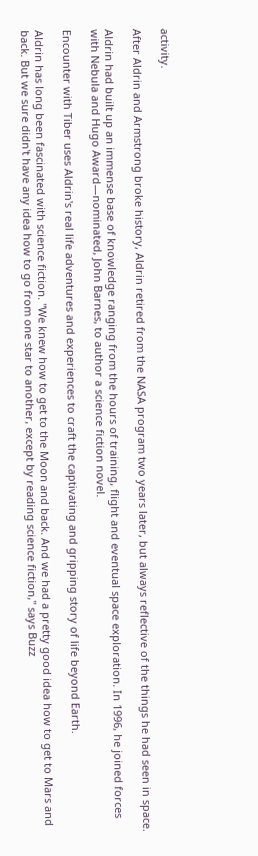activity.

After Aldrin and Armstrong broke history, Aldrin retired from the NASA program two years later, but always reflective of the things he had seen in space.

Aldrin had built up an immense base of knowledge ranging from the hours of training, flight and eventual space exploration. In 1996, he joined forces with Nebula and Hugo Award—nominated, John Barnes, to author a science fiction novel.

Encounter with Tiber uses Aldrin's real life adventures and experiences to craft the captivating and gripping story of life beyond Earth.

Aldrin has long been fascinated with science fiction. "We knew how to get to the Moon and back. And we had a pretty good idea how to get to Mars and back. But we sure didn't have any idea how to go from one star to another, except by reading science fiction," says Buzz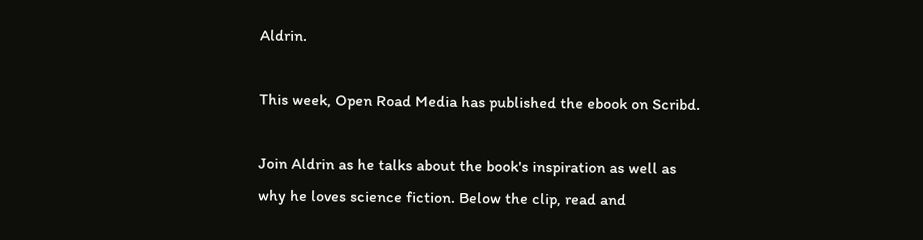Aldrin.

This week, Open Road Media has published the ebook on Scribd.

Join Aldrin as he talks about the book's inspiration as well as why he loves science fiction. Below the clip, read and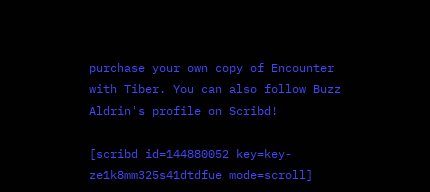purchase your own copy of Encounter with Tiber. You can also follow Buzz Aldrin's profile on Scribd!

[scribd id=144880052 key=key-ze1k8mm325s41dtdfue mode=scroll]